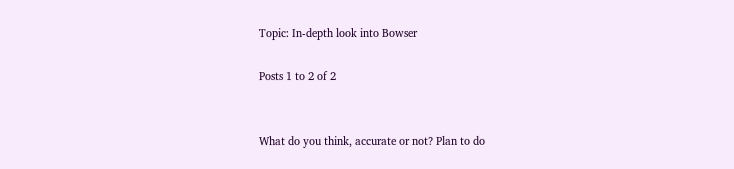Topic: In-depth look into Bowser

Posts 1 to 2 of 2


What do you think, accurate or not? Plan to do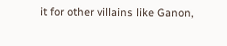it for other villains like Ganon,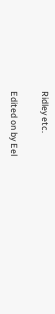Ridley etc.

Edited on by Eel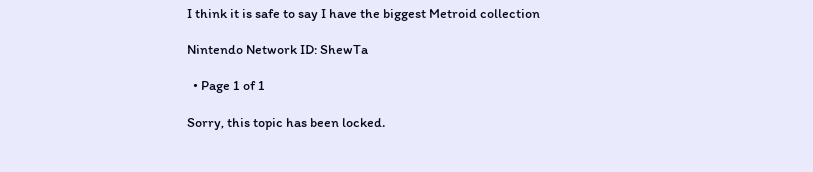I think it is safe to say I have the biggest Metroid collection

Nintendo Network ID: ShewTa

  • Page 1 of 1

Sorry, this topic has been locked.